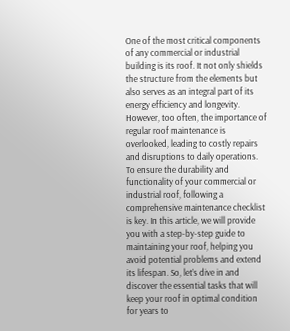One of the most critical components of any commercial or industrial building is its roof. It not only shields the structure from the elements but also serves as an integral part of its energy efficiency and longevity. However, too often, the importance of regular roof maintenance is overlooked, leading to costly repairs and disruptions to daily operations. To ensure the durability and functionality of your commercial or industrial roof, following a comprehensive maintenance checklist is key. In this article, we will provide you with a step-by-step guide to maintaining your roof, helping you avoid potential problems and extend its lifespan. So, let’s dive in and discover the essential tasks that will keep your roof in optimal condition for years to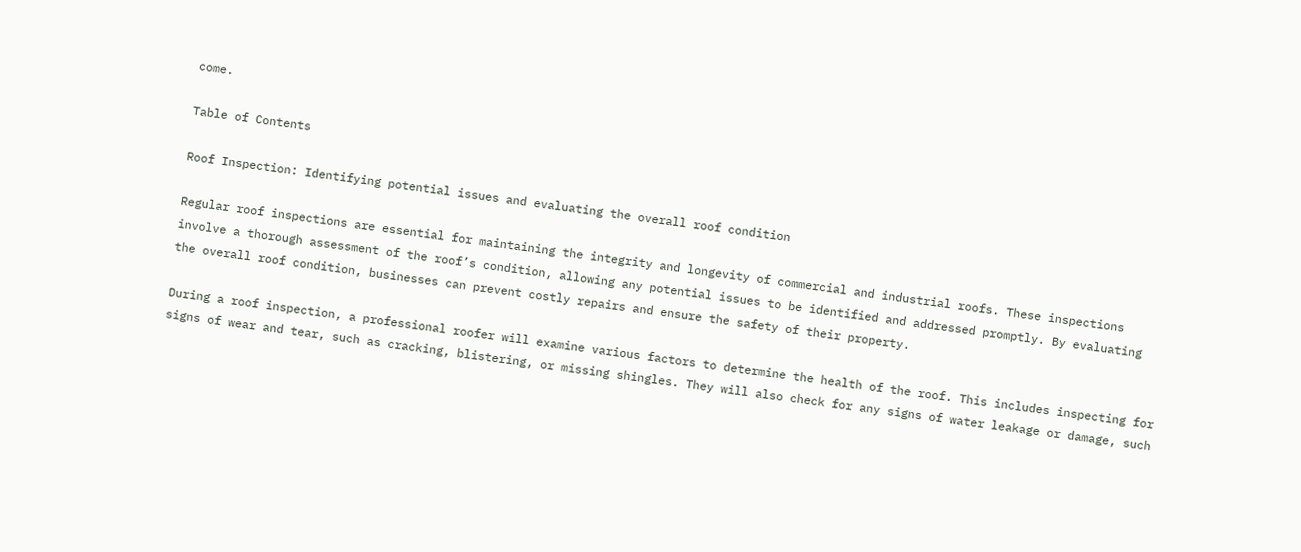come.

Table of Contents

Roof Inspection: Identifying potential issues and evaluating the overall roof condition

Regular roof inspections are essential for maintaining the integrity and longevity of commercial and industrial roofs. These inspections involve a thorough assessment of the roof’s condition, allowing any potential issues to be identified and addressed promptly. By evaluating the overall roof condition, businesses can prevent costly repairs and ensure the safety of their property.

During a roof inspection, a professional roofer will examine various factors to determine the health of the roof. This includes inspecting for signs of wear and tear, such as cracking, blistering, or missing shingles. They will also check for any signs of water leakage or damage, such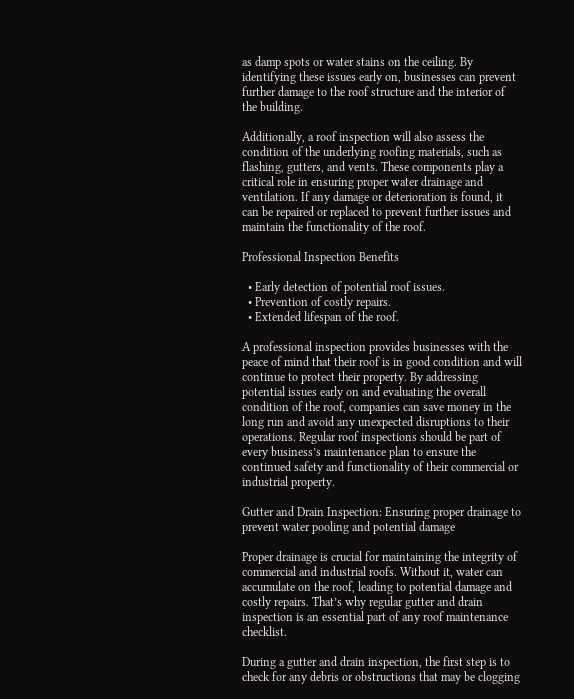as damp spots or water stains on the ceiling. By identifying these issues early on, businesses can prevent further damage to the roof structure and the interior of the building.

Additionally, a roof inspection will also assess the condition of the underlying roofing materials, such as flashing, gutters, and vents. These components play a critical role in ensuring proper water drainage and ventilation. If any damage or deterioration is found, it can be repaired or replaced to prevent further issues and maintain the functionality of the roof.

Professional Inspection Benefits

  • Early detection of potential roof issues.
  • Prevention of costly repairs.
  • Extended lifespan of the roof.

A professional inspection provides businesses with the peace of mind that their roof is in good condition and will continue to protect their property. By addressing potential issues early on and evaluating the overall condition of the roof, companies can save money in the long run and avoid any unexpected disruptions to their operations. Regular roof inspections should be part of every business’s maintenance plan to ensure the continued safety and functionality of their commercial or industrial property.

Gutter and Drain Inspection: Ensuring proper drainage to prevent water pooling and potential damage

Proper drainage is crucial for maintaining the integrity of commercial and industrial roofs. Without it, water can accumulate on the roof, leading to potential damage and costly repairs. That’s why regular gutter and drain inspection is an essential part of any roof maintenance checklist.

During a gutter and drain inspection, the first step is to check for any debris or obstructions that may be clogging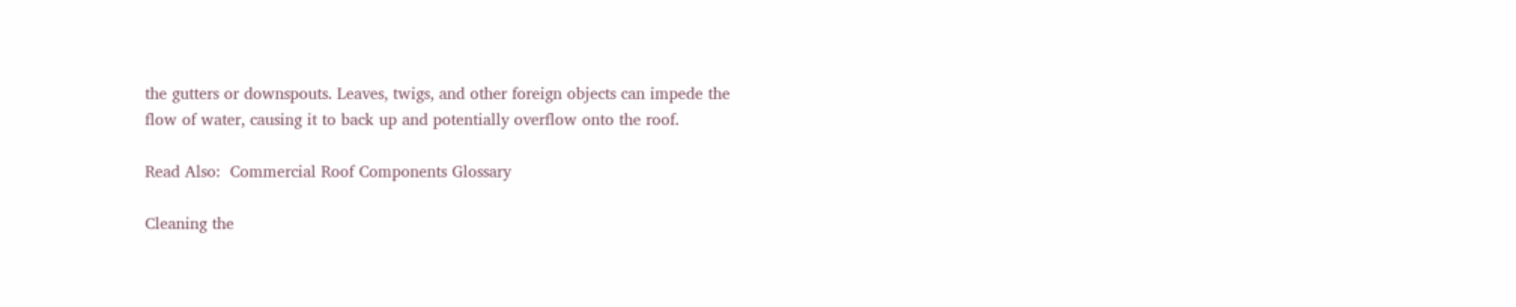the gutters or downspouts. Leaves, twigs, and other foreign objects can impede the flow of water, causing it to back up and potentially overflow onto the roof.

Read Also:  Commercial Roof Components Glossary

Cleaning the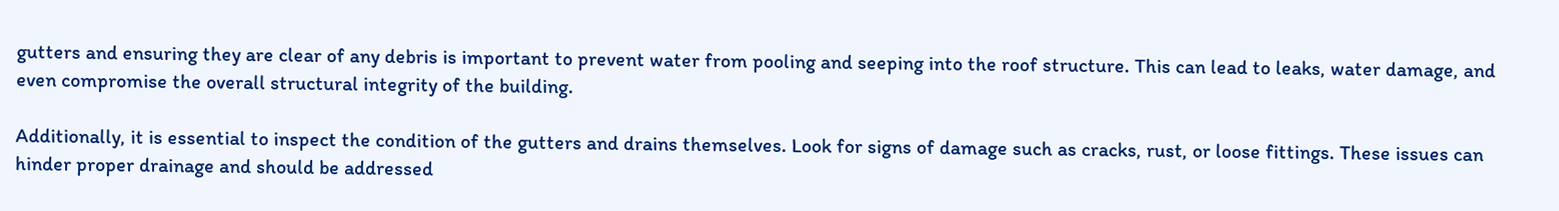gutters and ensuring they are clear of any debris is important to prevent water from pooling and seeping into the roof structure. This can lead to leaks, water damage, and even compromise the overall structural integrity of the building.

Additionally, it is essential to inspect the condition of the gutters and drains themselves. Look for signs of damage such as cracks, rust, or loose fittings. These issues can hinder proper drainage and should be addressed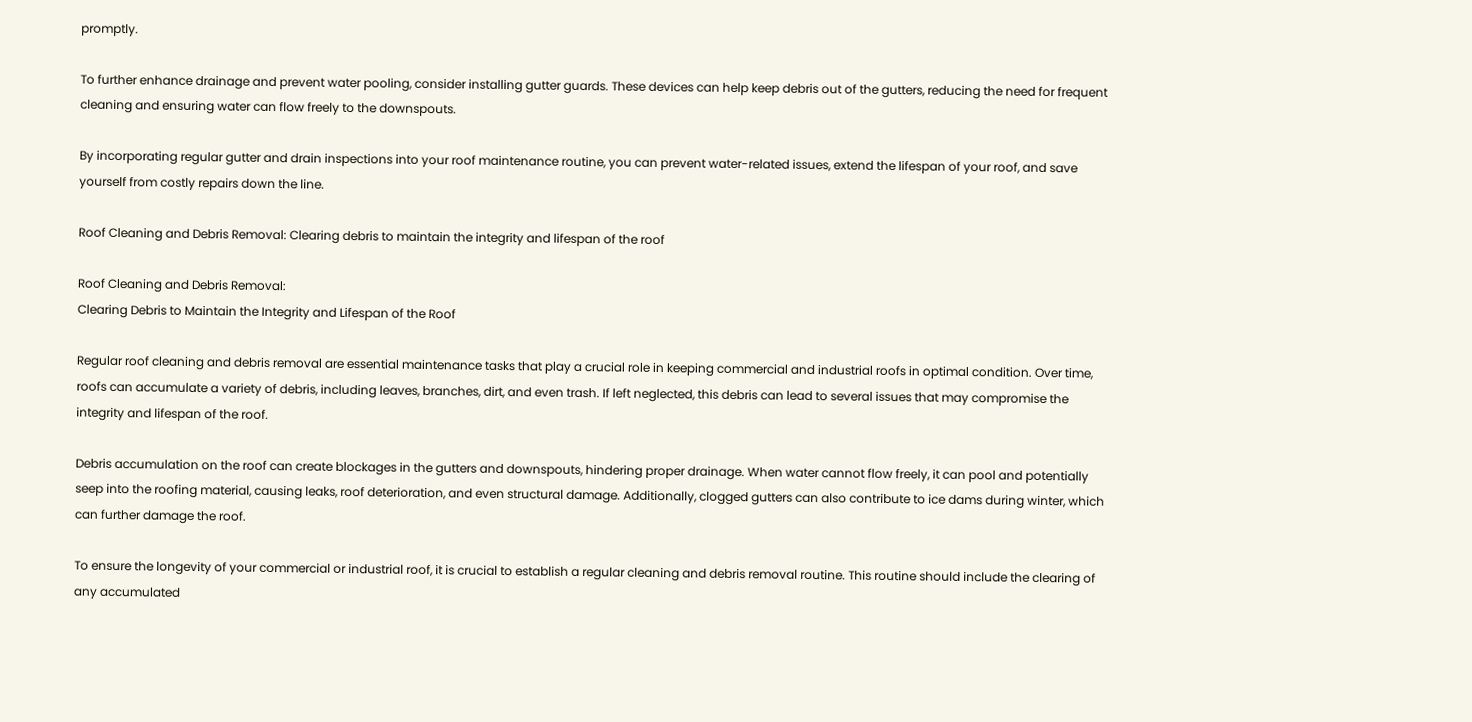promptly.

To further enhance drainage and prevent water pooling, consider installing gutter guards. These devices can help keep debris out of the gutters, reducing the need for frequent cleaning and ensuring water can flow freely to the downspouts.

By incorporating regular gutter and drain inspections into your roof maintenance routine, you can prevent water-related issues, extend the lifespan of your roof, and save yourself from costly repairs down the line.

Roof Cleaning and Debris Removal: Clearing debris to maintain the integrity and lifespan of the roof

Roof Cleaning and Debris Removal:
Clearing Debris to Maintain the Integrity and Lifespan of the Roof

Regular roof cleaning and debris removal are essential maintenance tasks that play a crucial role in keeping commercial and industrial roofs in optimal condition. Over time, roofs can accumulate a variety of debris, including leaves, branches, dirt, and even trash. If left neglected, this debris can lead to several issues that may compromise the integrity and lifespan of the roof.

Debris accumulation on the roof can create blockages in the gutters and downspouts, hindering proper drainage. When water cannot flow freely, it can pool and potentially seep into the roofing material, causing leaks, roof deterioration, and even structural damage. Additionally, clogged gutters can also contribute to ice dams during winter, which can further damage the roof.

To ensure the longevity of your commercial or industrial roof, it is crucial to establish a regular cleaning and debris removal routine. This routine should include the clearing of any accumulated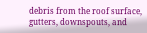debris from the roof surface, gutters, downspouts, and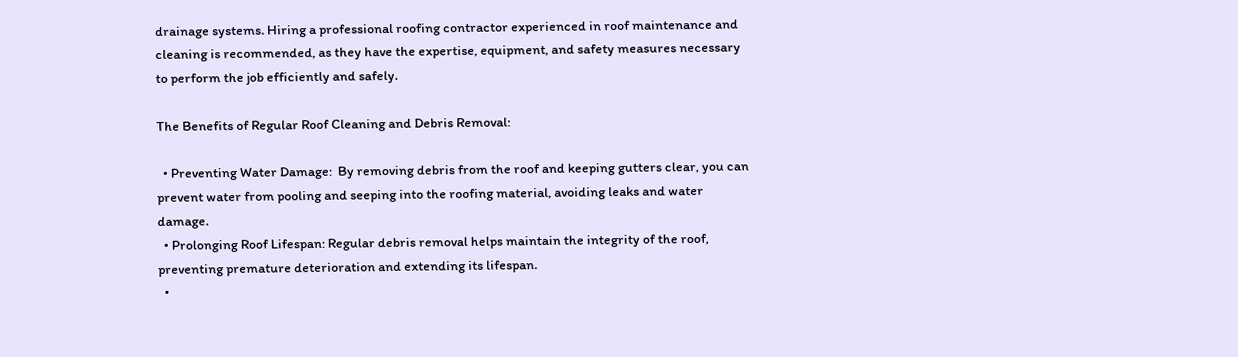drainage systems. Hiring a professional roofing contractor experienced in roof maintenance and cleaning is recommended, as they have the expertise, equipment, and safety measures necessary to perform the job efficiently and safely.

The Benefits of Regular Roof Cleaning and Debris Removal:

  • Preventing Water Damage:  By removing debris from the roof and keeping gutters clear, you can prevent water from pooling and seeping into the roofing material, avoiding leaks and water damage.
  • Prolonging Roof Lifespan: Regular debris removal helps maintain the integrity of the roof, preventing premature deterioration and extending its lifespan.
  •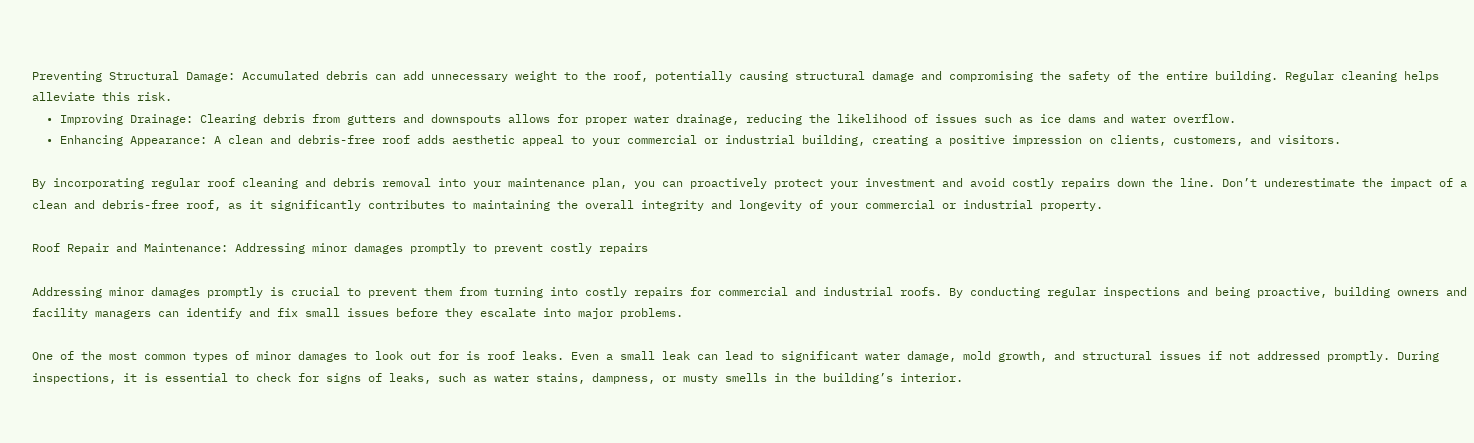Preventing Structural Damage: Accumulated debris can add unnecessary weight to the roof, potentially causing structural damage and compromising the safety of the entire building. Regular cleaning helps alleviate this risk.
  • Improving Drainage: Clearing debris from gutters and downspouts allows for proper water drainage, reducing the likelihood of issues such as ice dams and water overflow.
  • Enhancing Appearance: A clean and debris-free roof adds aesthetic appeal to your commercial or industrial building, creating a positive impression on clients, customers, and visitors.

By incorporating regular roof cleaning and debris removal into your maintenance plan, you can proactively protect your investment and avoid costly repairs down the line. Don’t underestimate the impact of a clean and debris-free roof, as it significantly contributes to maintaining the overall integrity and longevity of your commercial or industrial property.

Roof Repair and Maintenance: Addressing minor damages promptly to prevent costly repairs

Addressing minor damages promptly is crucial to prevent them from turning into costly repairs for commercial and industrial roofs. By conducting regular inspections and being proactive, building owners and facility managers can identify and fix small issues before they escalate into major problems.

One of the most common types of minor damages to look out for is roof leaks. Even a small leak can lead to significant water damage, mold growth, and structural issues if not addressed promptly. During inspections, it is essential to check for signs of leaks, such as water stains, dampness, or musty smells in the building’s interior.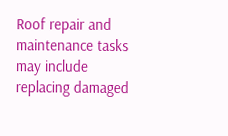Roof repair and maintenance tasks may include replacing damaged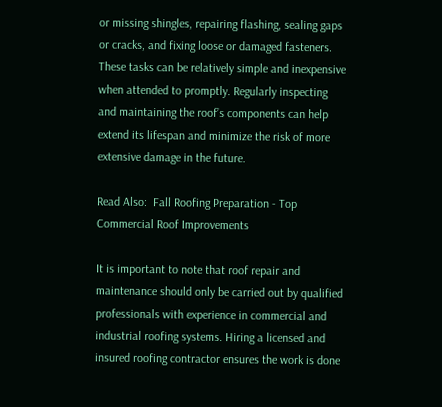or missing shingles, repairing flashing, sealing gaps or cracks, and fixing loose or damaged fasteners. These tasks can be relatively simple and inexpensive when attended to promptly. Regularly inspecting and maintaining the roof’s components can help extend its lifespan and minimize the risk of more extensive damage in the future.

Read Also:  Fall Roofing Preparation - Top Commercial Roof Improvements

It is important to note that roof repair and maintenance should only be carried out by qualified professionals with experience in commercial and industrial roofing systems. Hiring a licensed and insured roofing contractor ensures the work is done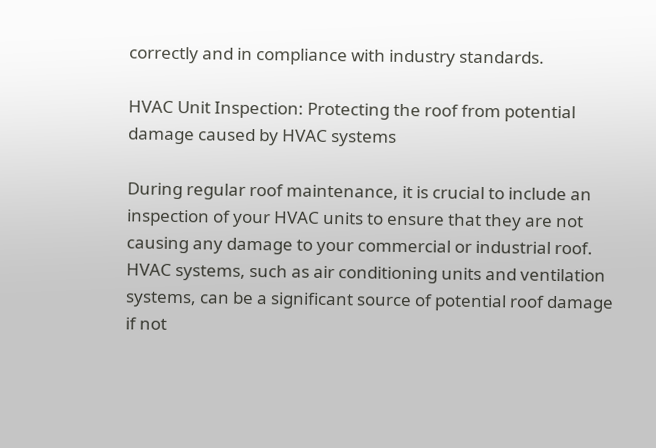correctly and in compliance with industry standards.

HVAC Unit Inspection: Protecting the roof from potential damage caused by HVAC systems

During regular roof maintenance, it is crucial to include an inspection of your HVAC units to ensure that they are not causing any damage to your commercial or industrial roof. HVAC systems, such as air conditioning units and ventilation systems, can be a significant source of potential roof damage if not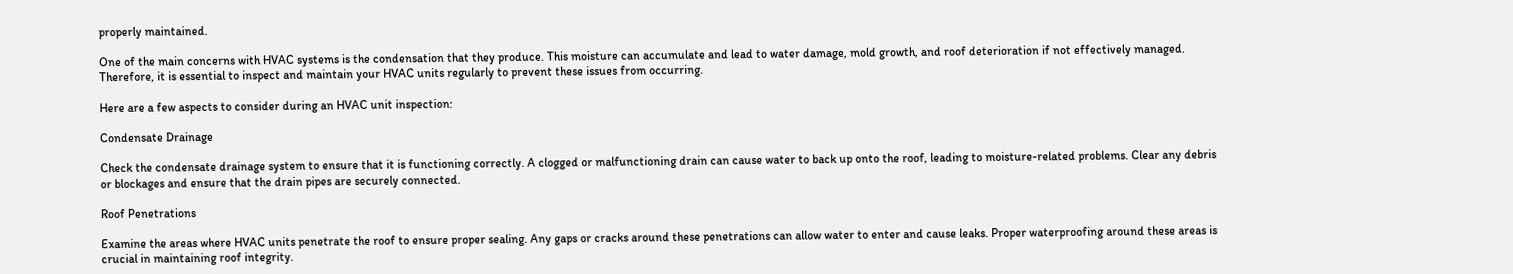properly maintained.

One of the main concerns with HVAC systems is the condensation that they produce. This moisture can accumulate and lead to water damage, mold growth, and roof deterioration if not effectively managed. Therefore, it is essential to inspect and maintain your HVAC units regularly to prevent these issues from occurring.

Here are a few aspects to consider during an HVAC unit inspection:

Condensate Drainage

Check the condensate drainage system to ensure that it is functioning correctly. A clogged or malfunctioning drain can cause water to back up onto the roof, leading to moisture-related problems. Clear any debris or blockages and ensure that the drain pipes are securely connected.

Roof Penetrations

Examine the areas where HVAC units penetrate the roof to ensure proper sealing. Any gaps or cracks around these penetrations can allow water to enter and cause leaks. Proper waterproofing around these areas is crucial in maintaining roof integrity.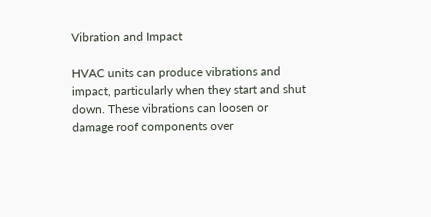Vibration and Impact

HVAC units can produce vibrations and impact, particularly when they start and shut down. These vibrations can loosen or damage roof components over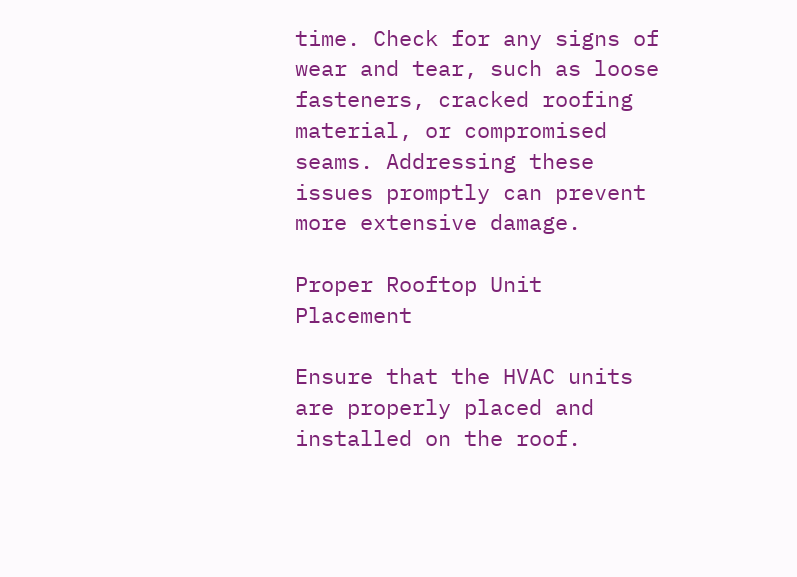time. Check for any signs of wear and tear, such as loose fasteners, cracked roofing material, or compromised seams. Addressing these issues promptly can prevent more extensive damage.

Proper Rooftop Unit Placement

Ensure that the HVAC units are properly placed and installed on the roof.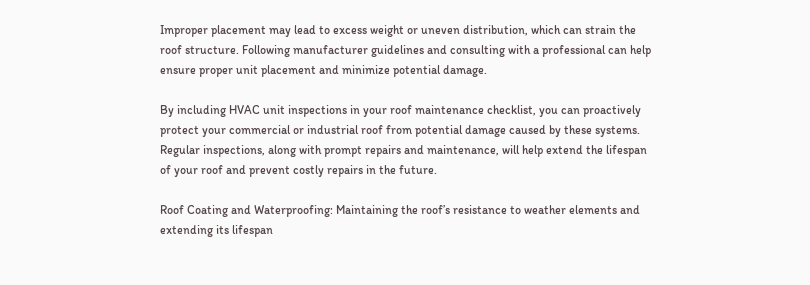Improper placement may lead to excess weight or uneven distribution, which can strain the roof structure. Following manufacturer guidelines and consulting with a professional can help ensure proper unit placement and minimize potential damage.

By including HVAC unit inspections in your roof maintenance checklist, you can proactively protect your commercial or industrial roof from potential damage caused by these systems. Regular inspections, along with prompt repairs and maintenance, will help extend the lifespan of your roof and prevent costly repairs in the future.

Roof Coating and Waterproofing: Maintaining the roof’s resistance to weather elements and extending its lifespan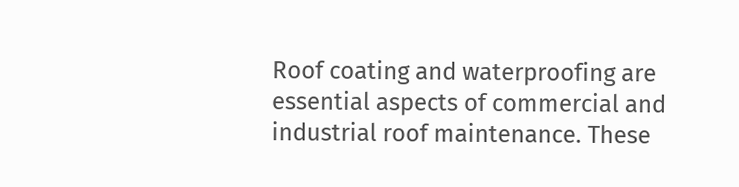Roof coating and waterproofing are essential aspects of commercial and industrial roof maintenance. These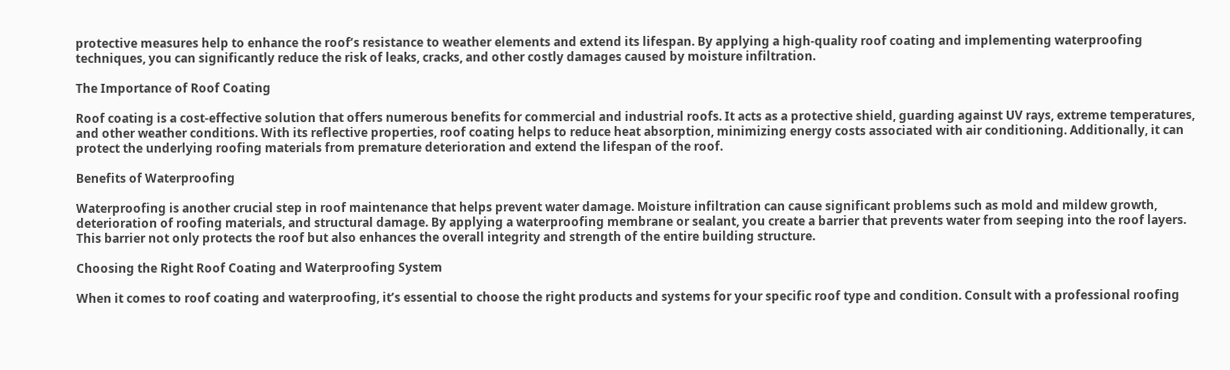protective measures help to enhance the roof’s resistance to weather elements and extend its lifespan. By applying a high-quality roof coating and implementing waterproofing techniques, you can significantly reduce the risk of leaks, cracks, and other costly damages caused by moisture infiltration.

The Importance of Roof Coating

Roof coating is a cost-effective solution that offers numerous benefits for commercial and industrial roofs. It acts as a protective shield, guarding against UV rays, extreme temperatures, and other weather conditions. With its reflective properties, roof coating helps to reduce heat absorption, minimizing energy costs associated with air conditioning. Additionally, it can protect the underlying roofing materials from premature deterioration and extend the lifespan of the roof.

Benefits of Waterproofing

Waterproofing is another crucial step in roof maintenance that helps prevent water damage. Moisture infiltration can cause significant problems such as mold and mildew growth, deterioration of roofing materials, and structural damage. By applying a waterproofing membrane or sealant, you create a barrier that prevents water from seeping into the roof layers. This barrier not only protects the roof but also enhances the overall integrity and strength of the entire building structure.

Choosing the Right Roof Coating and Waterproofing System

When it comes to roof coating and waterproofing, it’s essential to choose the right products and systems for your specific roof type and condition. Consult with a professional roofing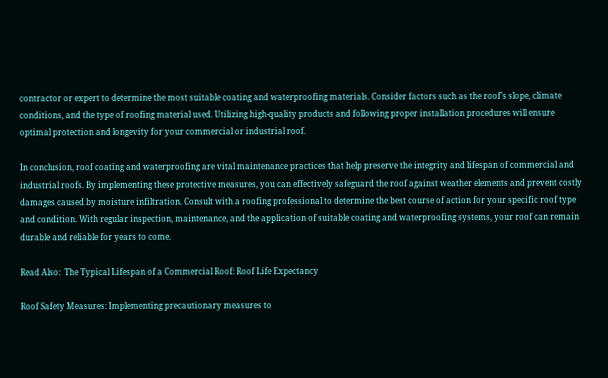contractor or expert to determine the most suitable coating and waterproofing materials. Consider factors such as the roof’s slope, climate conditions, and the type of roofing material used. Utilizing high-quality products and following proper installation procedures will ensure optimal protection and longevity for your commercial or industrial roof.

In conclusion, roof coating and waterproofing are vital maintenance practices that help preserve the integrity and lifespan of commercial and industrial roofs. By implementing these protective measures, you can effectively safeguard the roof against weather elements and prevent costly damages caused by moisture infiltration. Consult with a roofing professional to determine the best course of action for your specific roof type and condition. With regular inspection, maintenance, and the application of suitable coating and waterproofing systems, your roof can remain durable and reliable for years to come.

Read Also:  The Typical Lifespan of a Commercial Roof: Roof Life Expectancy

Roof Safety Measures: Implementing precautionary measures to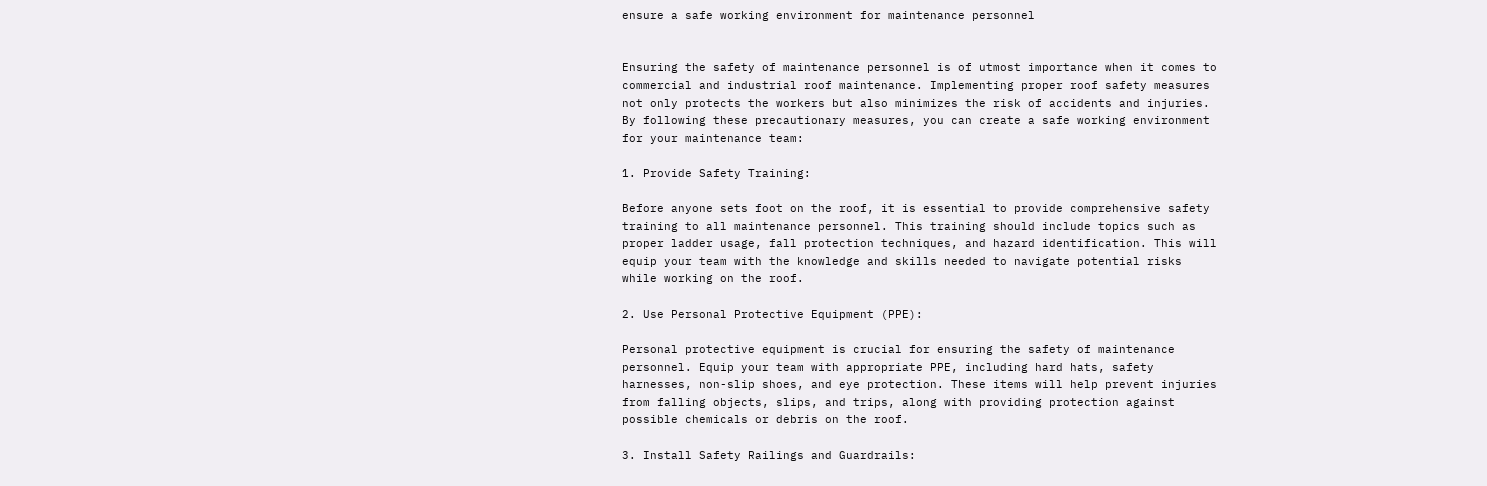ensure a safe working environment for maintenance personnel


Ensuring the safety of maintenance personnel is of utmost importance when it comes to commercial and industrial roof maintenance. Implementing proper roof safety measures not only protects the workers but also minimizes the risk of accidents and injuries. By following these precautionary measures, you can create a safe working environment for your maintenance team:

1. Provide Safety Training:

Before anyone sets foot on the roof, it is essential to provide comprehensive safety training to all maintenance personnel. This training should include topics such as proper ladder usage, fall protection techniques, and hazard identification. This will equip your team with the knowledge and skills needed to navigate potential risks while working on the roof.

2. Use Personal Protective Equipment (PPE):

Personal protective equipment is crucial for ensuring the safety of maintenance personnel. Equip your team with appropriate PPE, including hard hats, safety harnesses, non-slip shoes, and eye protection. These items will help prevent injuries from falling objects, slips, and trips, along with providing protection against possible chemicals or debris on the roof.

3. Install Safety Railings and Guardrails: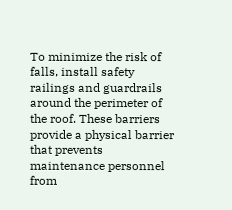To minimize the risk of falls, install safety railings and guardrails around the perimeter of the roof. These barriers provide a physical barrier that prevents maintenance personnel from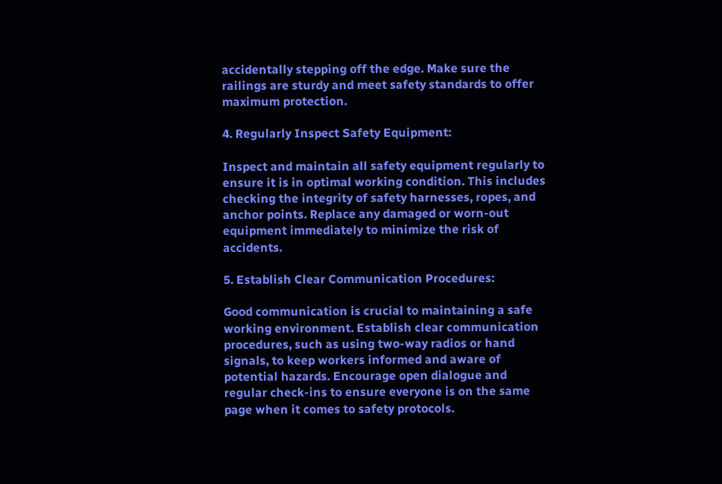accidentally stepping off the edge. Make sure the railings are sturdy and meet safety standards to offer maximum protection.

4. Regularly Inspect Safety Equipment:

Inspect and maintain all safety equipment regularly to ensure it is in optimal working condition. This includes checking the integrity of safety harnesses, ropes, and anchor points. Replace any damaged or worn-out equipment immediately to minimize the risk of accidents.

5. Establish Clear Communication Procedures:

Good communication is crucial to maintaining a safe working environment. Establish clear communication procedures, such as using two-way radios or hand signals, to keep workers informed and aware of potential hazards. Encourage open dialogue and regular check-ins to ensure everyone is on the same page when it comes to safety protocols.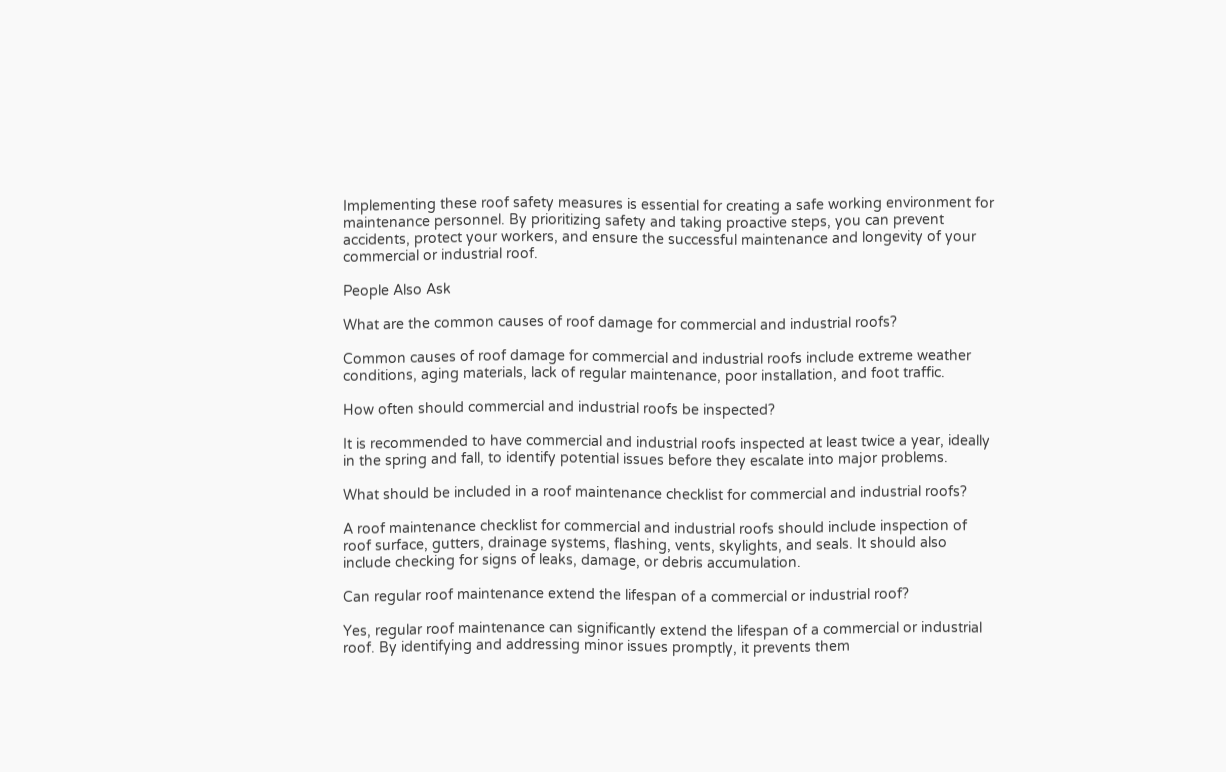Implementing these roof safety measures is essential for creating a safe working environment for maintenance personnel. By prioritizing safety and taking proactive steps, you can prevent accidents, protect your workers, and ensure the successful maintenance and longevity of your commercial or industrial roof.

People Also Ask

What are the common causes of roof damage for commercial and industrial roofs?

Common causes of roof damage for commercial and industrial roofs include extreme weather conditions, aging materials, lack of regular maintenance, poor installation, and foot traffic.

How often should commercial and industrial roofs be inspected?

It is recommended to have commercial and industrial roofs inspected at least twice a year, ideally in the spring and fall, to identify potential issues before they escalate into major problems.

What should be included in a roof maintenance checklist for commercial and industrial roofs?

A roof maintenance checklist for commercial and industrial roofs should include inspection of roof surface, gutters, drainage systems, flashing, vents, skylights, and seals. It should also include checking for signs of leaks, damage, or debris accumulation.

Can regular roof maintenance extend the lifespan of a commercial or industrial roof?

Yes, regular roof maintenance can significantly extend the lifespan of a commercial or industrial roof. By identifying and addressing minor issues promptly, it prevents them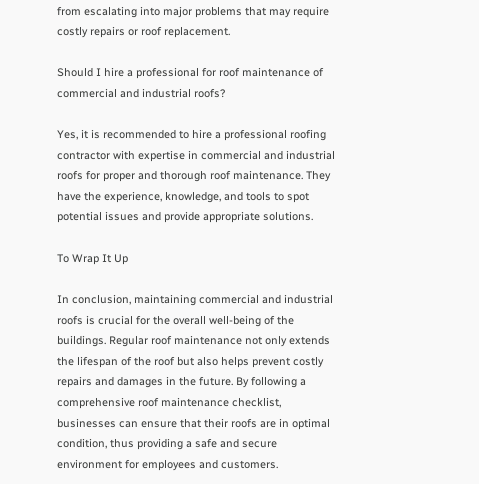from escalating into major problems that may require costly repairs or roof replacement.

Should I hire a professional for roof maintenance of commercial and industrial roofs?

Yes, it is recommended to hire a professional roofing contractor with expertise in commercial and industrial roofs for proper and thorough roof maintenance. They have the experience, knowledge, and tools to spot potential issues and provide appropriate solutions.

To Wrap It Up

In conclusion, maintaining commercial and industrial roofs is crucial for the overall well-being of the buildings. Regular roof maintenance not only extends the lifespan of the roof but also helps prevent costly repairs and damages in the future. By following a comprehensive roof maintenance checklist, businesses can ensure that their roofs are in optimal condition, thus providing a safe and secure environment for employees and customers.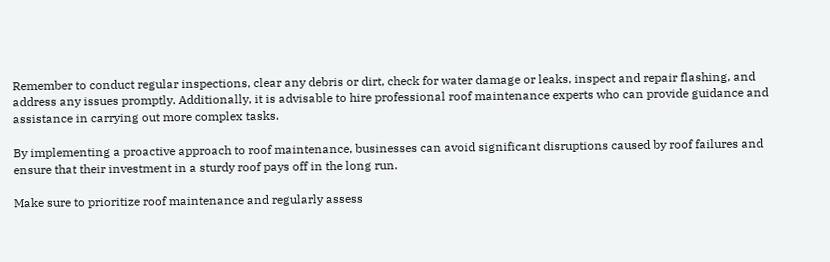Remember to conduct regular inspections, clear any debris or dirt, check for water damage or leaks, inspect and repair flashing, and address any issues promptly. Additionally, it is advisable to hire professional roof maintenance experts who can provide guidance and assistance in carrying out more complex tasks.

By implementing a proactive approach to roof maintenance, businesses can avoid significant disruptions caused by roof failures and ensure that their investment in a sturdy roof pays off in the long run.

Make sure to prioritize roof maintenance and regularly assess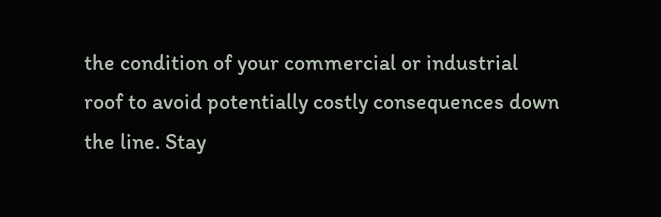the condition of your commercial or industrial roof to avoid potentially costly consequences down the line. Stay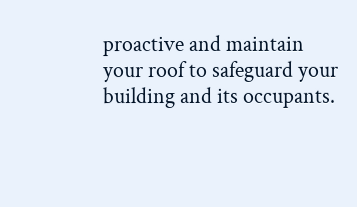proactive and maintain your roof to safeguard your building and its occupants.